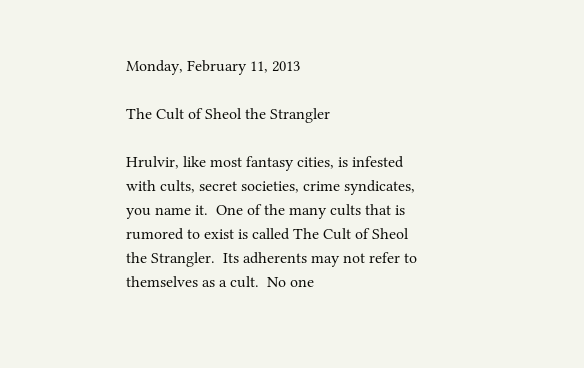Monday, February 11, 2013

The Cult of Sheol the Strangler

Hrulvir, like most fantasy cities, is infested with cults, secret societies, crime syndicates, you name it.  One of the many cults that is rumored to exist is called The Cult of Sheol the Strangler.  Its adherents may not refer to themselves as a cult.  No one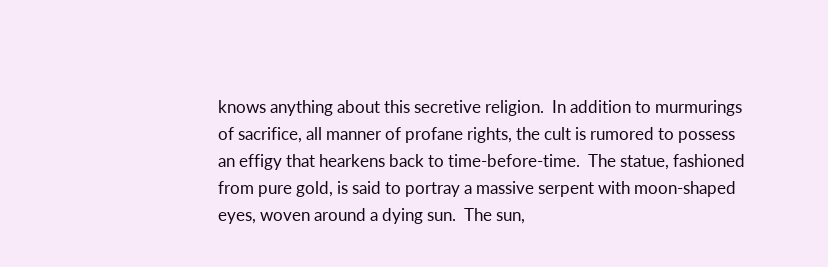knows anything about this secretive religion.  In addition to murmurings of sacrifice, all manner of profane rights, the cult is rumored to possess an effigy that hearkens back to time-before-time.  The statue, fashioned from pure gold, is said to portray a massive serpent with moon-shaped eyes, woven around a dying sun.  The sun,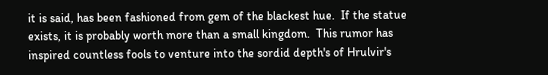it is said, has been fashioned from gem of the blackest hue.  If the statue exists, it is probably worth more than a small kingdom.  This rumor has inspired countless fools to venture into the sordid depth's of Hrulvir's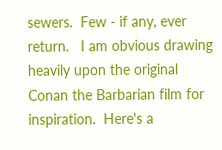sewers.  Few - if any, ever return.   I am obvious drawing heavily upon the original Conan the Barbarian film for inspiration.  Here's a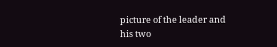picture of the leader and his two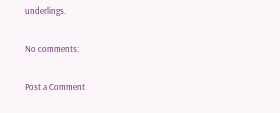underlings.

No comments:

Post a Comment